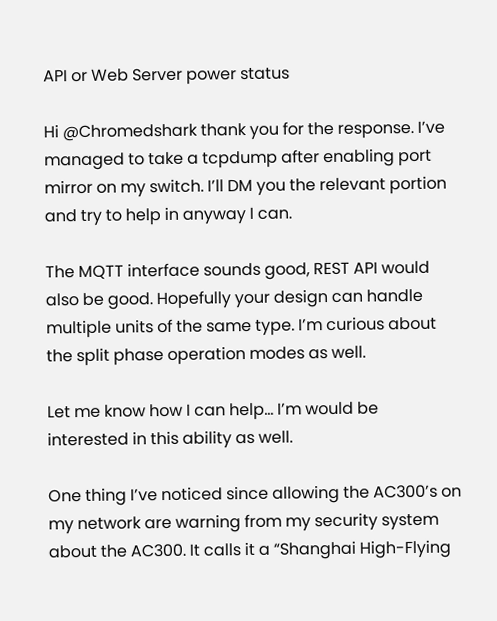API or Web Server power status

Hi @Chromedshark thank you for the response. I’ve managed to take a tcpdump after enabling port mirror on my switch. I’ll DM you the relevant portion and try to help in anyway I can.

The MQTT interface sounds good, REST API would also be good. Hopefully your design can handle multiple units of the same type. I’m curious about the split phase operation modes as well.

Let me know how I can help… I’m would be interested in this ability as well.

One thing I’ve noticed since allowing the AC300’s on my network are warning from my security system about the AC300. It calls it a “Shanghai High-Flying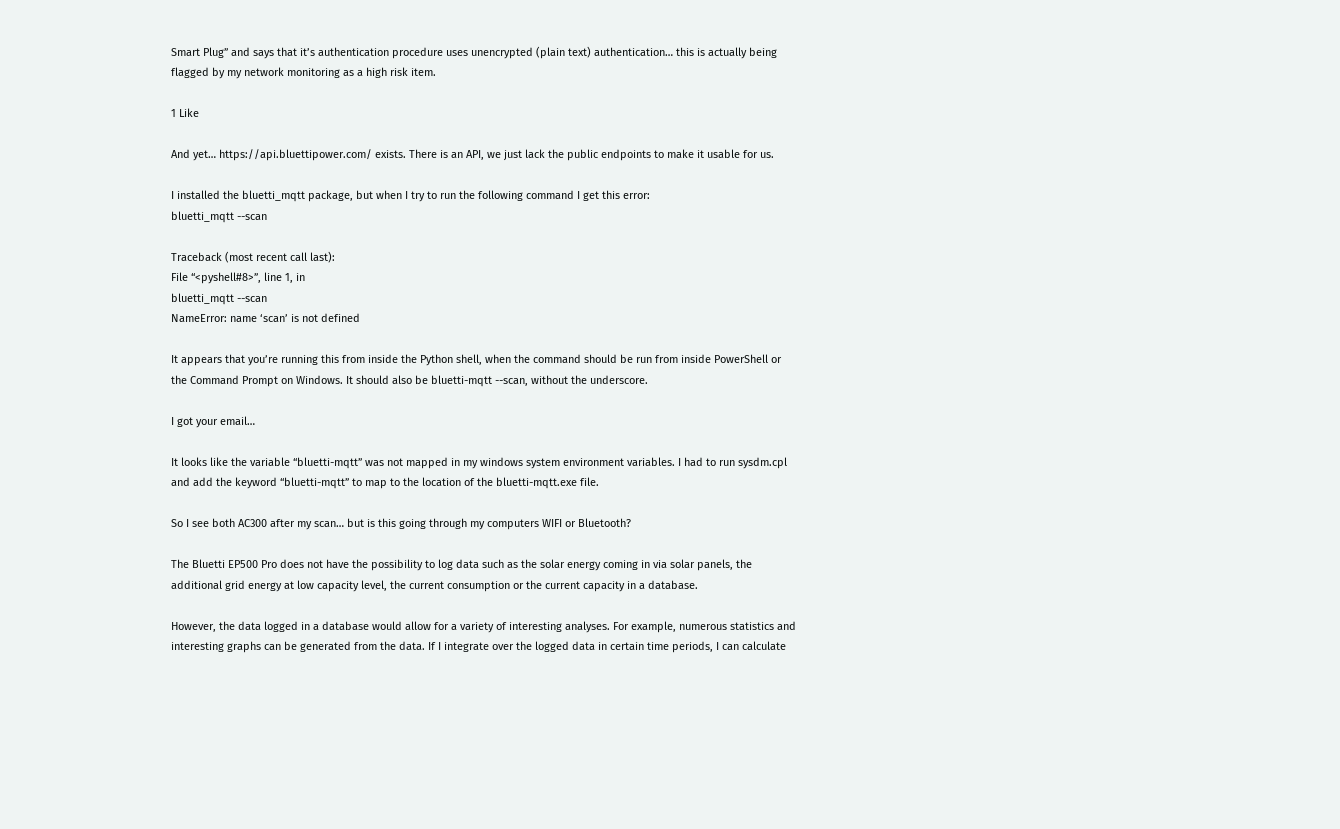Smart Plug” and says that it’s authentication procedure uses unencrypted (plain text) authentication… this is actually being flagged by my network monitoring as a high risk item.

1 Like

And yet… https://api.bluettipower.com/ exists. There is an API, we just lack the public endpoints to make it usable for us.

I installed the bluetti_mqtt package, but when I try to run the following command I get this error:
bluetti_mqtt --scan

Traceback (most recent call last):
File “<pyshell#8>”, line 1, in
bluetti_mqtt --scan
NameError: name ‘scan’ is not defined

It appears that you’re running this from inside the Python shell, when the command should be run from inside PowerShell or the Command Prompt on Windows. It should also be bluetti-mqtt --scan, without the underscore.

I got your email…

It looks like the variable “bluetti-mqtt” was not mapped in my windows system environment variables. I had to run sysdm.cpl and add the keyword “bluetti-mqtt” to map to the location of the bluetti-mqtt.exe file.

So I see both AC300 after my scan… but is this going through my computers WIFI or Bluetooth?

The Bluetti EP500 Pro does not have the possibility to log data such as the solar energy coming in via solar panels, the additional grid energy at low capacity level, the current consumption or the current capacity in a database.

However, the data logged in a database would allow for a variety of interesting analyses. For example, numerous statistics and interesting graphs can be generated from the data. If I integrate over the logged data in certain time periods, I can calculate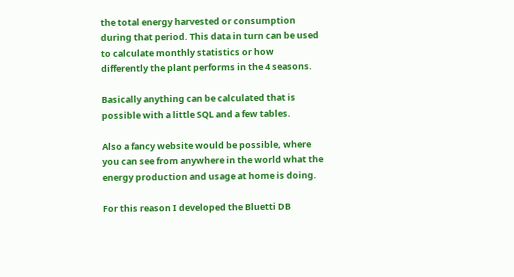the total energy harvested or consumption during that period. This data in turn can be used to calculate monthly statistics or how differently the plant performs in the 4 seasons.

Basically anything can be calculated that is possible with a little SQL and a few tables.

Also a fancy website would be possible, where you can see from anywhere in the world what the energy production and usage at home is doing.

For this reason I developed the Bluetti DB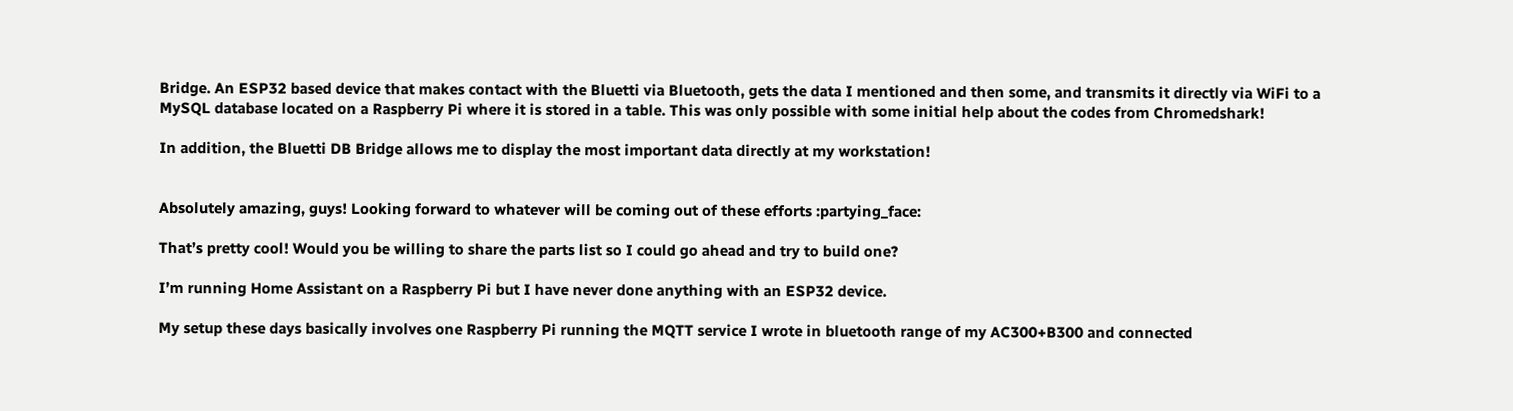Bridge. An ESP32 based device that makes contact with the Bluetti via Bluetooth, gets the data I mentioned and then some, and transmits it directly via WiFi to a MySQL database located on a Raspberry Pi where it is stored in a table. This was only possible with some initial help about the codes from Chromedshark!

In addition, the Bluetti DB Bridge allows me to display the most important data directly at my workstation!


Absolutely amazing, guys! Looking forward to whatever will be coming out of these efforts :partying_face:

That’s pretty cool! Would you be willing to share the parts list so I could go ahead and try to build one?

I’m running Home Assistant on a Raspberry Pi but I have never done anything with an ESP32 device.

My setup these days basically involves one Raspberry Pi running the MQTT service I wrote in bluetooth range of my AC300+B300 and connected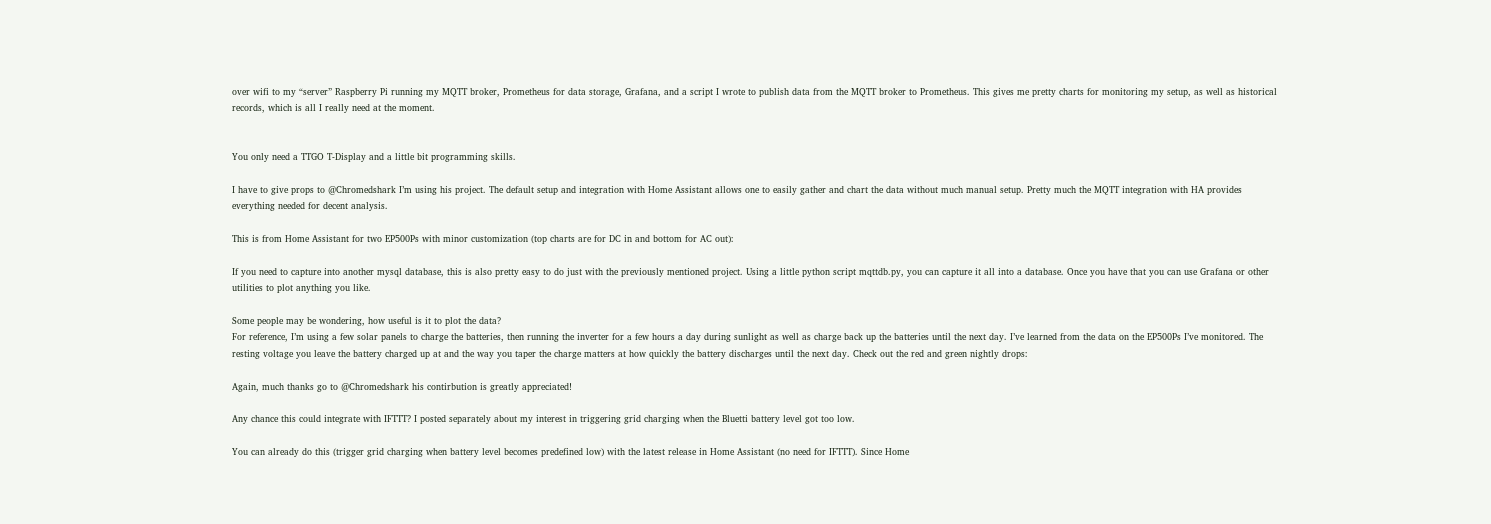over wifi to my “server” Raspberry Pi running my MQTT broker, Prometheus for data storage, Grafana, and a script I wrote to publish data from the MQTT broker to Prometheus. This gives me pretty charts for monitoring my setup, as well as historical records, which is all I really need at the moment.


You only need a TTGO T-Display and a little bit programming skills.

I have to give props to @Chromedshark I’m using his project. The default setup and integration with Home Assistant allows one to easily gather and chart the data without much manual setup. Pretty much the MQTT integration with HA provides everything needed for decent analysis.

This is from Home Assistant for two EP500Ps with minor customization (top charts are for DC in and bottom for AC out):

If you need to capture into another mysql database, this is also pretty easy to do just with the previously mentioned project. Using a little python script mqttdb.py, you can capture it all into a database. Once you have that you can use Grafana or other utilities to plot anything you like.

Some people may be wondering, how useful is it to plot the data?
For reference, I’m using a few solar panels to charge the batteries, then running the inverter for a few hours a day during sunlight as well as charge back up the batteries until the next day. I’ve learned from the data on the EP500Ps I’ve monitored. The resting voltage you leave the battery charged up at and the way you taper the charge matters at how quickly the battery discharges until the next day. Check out the red and green nightly drops:

Again, much thanks go to @Chromedshark his contirbution is greatly appreciated!

Any chance this could integrate with IFTTT? I posted separately about my interest in triggering grid charging when the Bluetti battery level got too low.

You can already do this (trigger grid charging when battery level becomes predefined low) with the latest release in Home Assistant (no need for IFTTT). Since Home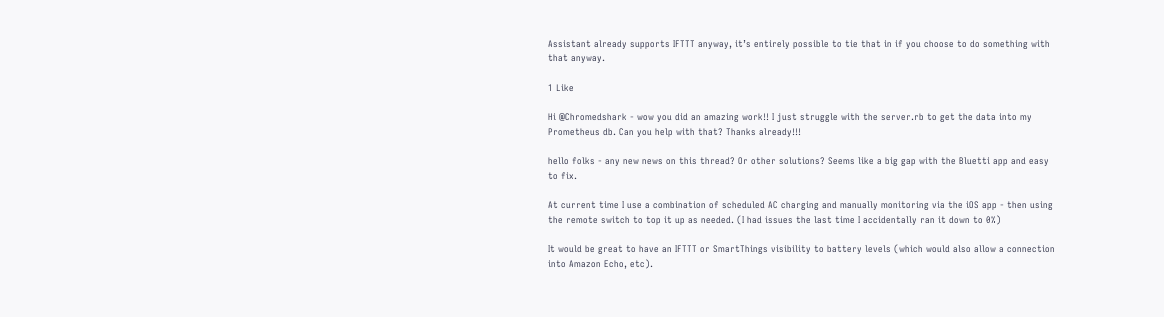Assistant already supports IFTTT anyway, it’s entirely possible to tie that in if you choose to do something with that anyway.

1 Like

Hi @Chromedshark - wow you did an amazing work!! I just struggle with the server.rb to get the data into my Prometheus db. Can you help with that? Thanks already!!!

hello folks - any new news on this thread? Or other solutions? Seems like a big gap with the Bluetti app and easy to fix.

At current time I use a combination of scheduled AC charging and manually monitoring via the iOS app - then using the remote switch to top it up as needed. (I had issues the last time I accidentally ran it down to 0%)

It would be great to have an IFTTT or SmartThings visibility to battery levels (which would also allow a connection into Amazon Echo, etc).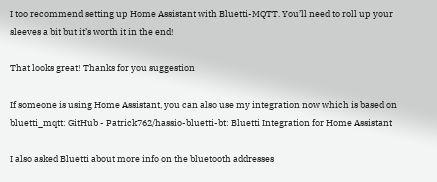I too recommend setting up Home Assistant with Bluetti-MQTT. You’ll need to roll up your sleeves a bit but it’s worth it in the end!

That looks great! Thanks for you suggestion

If someone is using Home Assistant, you can also use my integration now which is based on bluetti_mqtt: GitHub - Patrick762/hassio-bluetti-bt: Bluetti Integration for Home Assistant

I also asked Bluetti about more info on the bluetooth addresses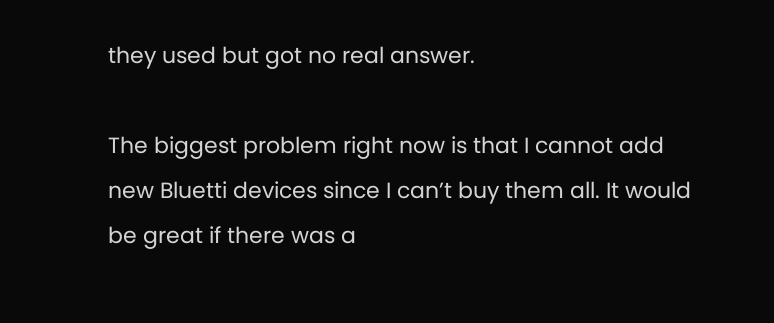they used but got no real answer.

The biggest problem right now is that I cannot add new Bluetti devices since I can’t buy them all. It would be great if there was a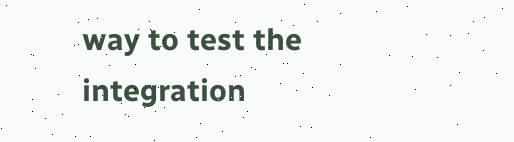way to test the integration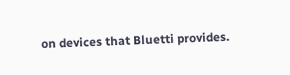on devices that Bluetti provides.